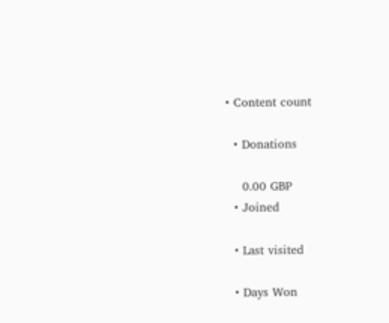• Content count

  • Donations

    0.00 GBP
  • Joined

  • Last visited

  • Days Won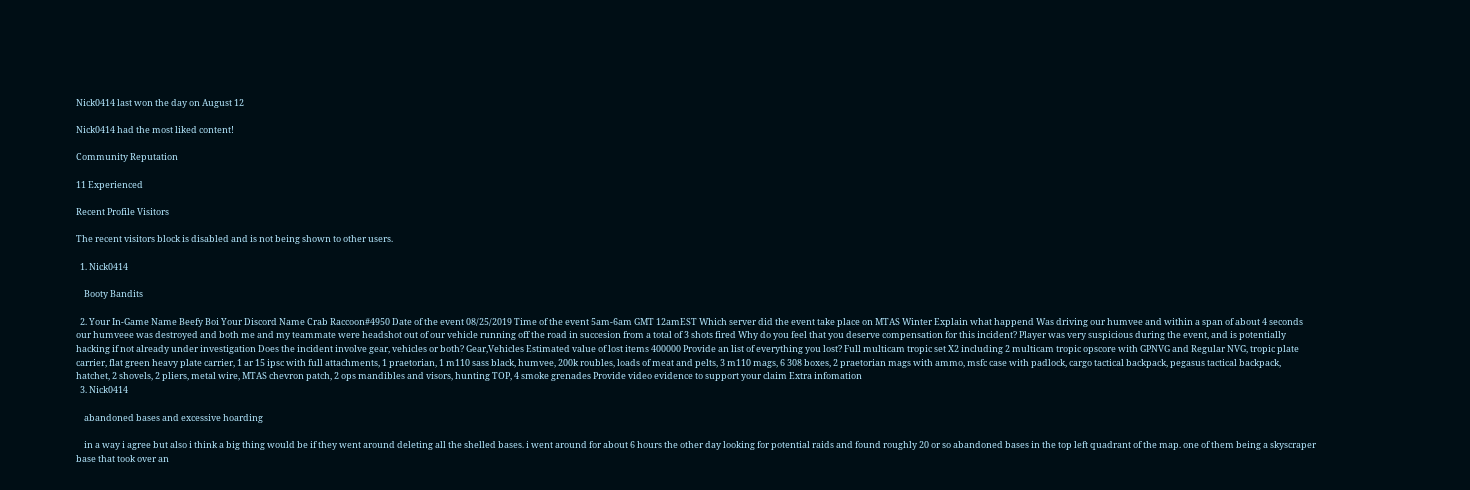Nick0414 last won the day on August 12

Nick0414 had the most liked content!

Community Reputation

11 Experienced

Recent Profile Visitors

The recent visitors block is disabled and is not being shown to other users.

  1. Nick0414

    Booty Bandits

  2. Your In-Game Name Beefy Boi Your Discord Name Crab Raccoon#4950 Date of the event 08/25/2019 Time of the event 5am-6am GMT 12amEST Which server did the event take place on MTAS Winter Explain what happend Was driving our humvee and within a span of about 4 seconds our humveee was destroyed and both me and my teammate were headshot out of our vehicle running off the road in succesion from a total of 3 shots fired Why do you feel that you deserve compensation for this incident? Player was very suspicious during the event, and is potentially hacking if not already under investigation Does the incident involve gear, vehicles or both? Gear,Vehicles Estimated value of lost items 400000 Provide an list of everything you lost? Full multicam tropic set X2 including 2 multicam tropic opscore with GPNVG and Regular NVG, tropic plate carrier, flat green heavy plate carrier, 1 ar 15 ipsc with full attachments, 1 praetorian, 1 m110 sass black, humvee, 200k roubles, loads of meat and pelts, 3 m110 mags, 6 308 boxes, 2 praetorian mags with ammo, msfc case with padlock, cargo tactical backpack, pegasus tactical backpack, hatchet, 2 shovels, 2 pliers, metal wire, MTAS chevron patch, 2 ops mandibles and visors, hunting TOP, 4 smoke grenades Provide video evidence to support your claim Extra infomation
  3. Nick0414

    abandoned bases and excessive hoarding

    in a way i agree but also i think a big thing would be if they went around deleting all the shelled bases. i went around for about 6 hours the other day looking for potential raids and found roughly 20 or so abandoned bases in the top left quadrant of the map. one of them being a skyscraper base that took over an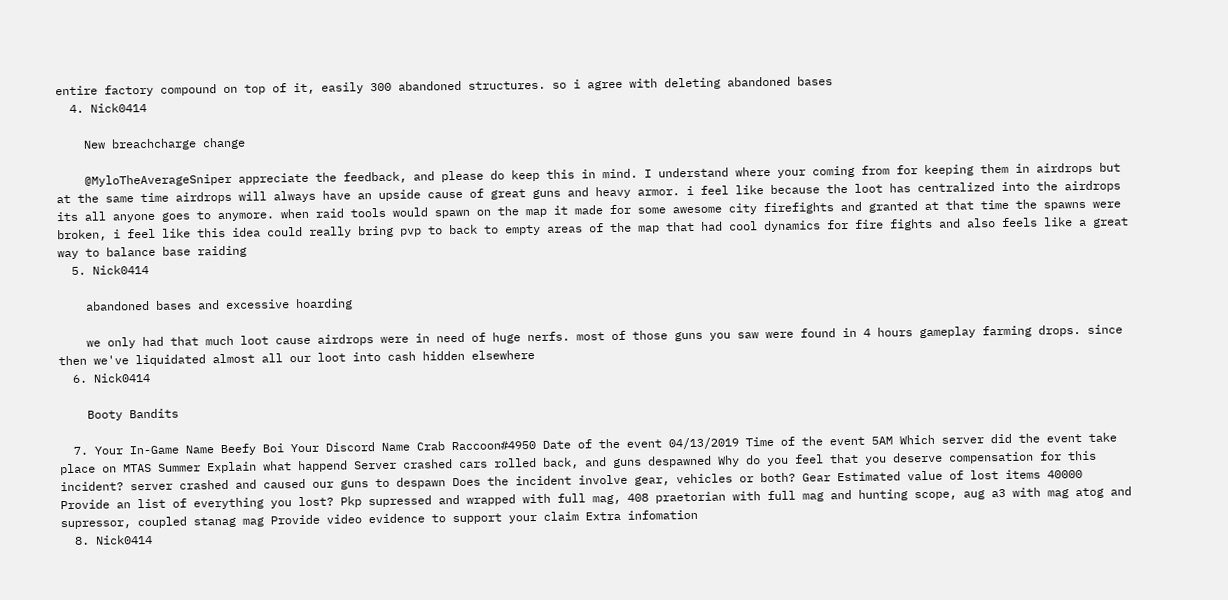entire factory compound on top of it, easily 300 abandoned structures. so i agree with deleting abandoned bases
  4. Nick0414

    New breachcharge change

    @MyloTheAverageSniper appreciate the feedback, and please do keep this in mind. I understand where your coming from for keeping them in airdrops but at the same time airdrops will always have an upside cause of great guns and heavy armor. i feel like because the loot has centralized into the airdrops its all anyone goes to anymore. when raid tools would spawn on the map it made for some awesome city firefights and granted at that time the spawns were broken, i feel like this idea could really bring pvp to back to empty areas of the map that had cool dynamics for fire fights and also feels like a great way to balance base raiding
  5. Nick0414

    abandoned bases and excessive hoarding

    we only had that much loot cause airdrops were in need of huge nerfs. most of those guns you saw were found in 4 hours gameplay farming drops. since then we've liquidated almost all our loot into cash hidden elsewhere
  6. Nick0414

    Booty Bandits

  7. Your In-Game Name Beefy Boi Your Discord Name Crab Raccoon#4950 Date of the event 04/13/2019 Time of the event 5AM Which server did the event take place on MTAS Summer Explain what happend Server crashed cars rolled back, and guns despawned Why do you feel that you deserve compensation for this incident? server crashed and caused our guns to despawn Does the incident involve gear, vehicles or both? Gear Estimated value of lost items 40000 Provide an list of everything you lost? Pkp supressed and wrapped with full mag, 408 praetorian with full mag and hunting scope, aug a3 with mag atog and supressor, coupled stanag mag Provide video evidence to support your claim Extra infomation
  8. Nick0414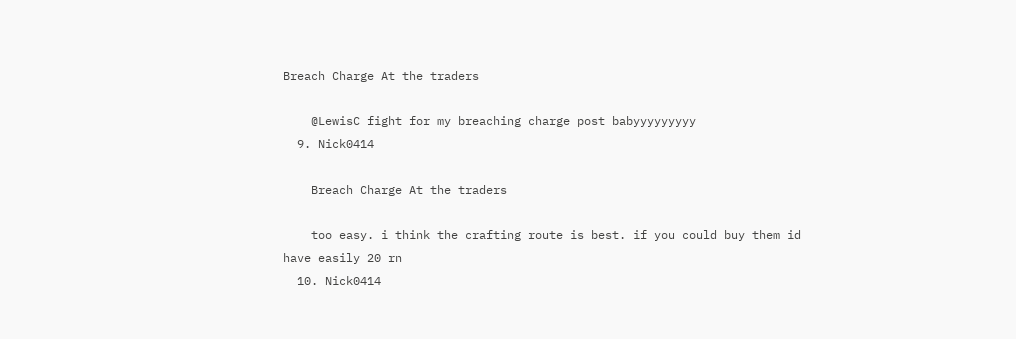Breach Charge At the traders

    @LewisC fight for my breaching charge post babyyyyyyyyy
  9. Nick0414

    Breach Charge At the traders

    too easy. i think the crafting route is best. if you could buy them id have easily 20 rn
  10. Nick0414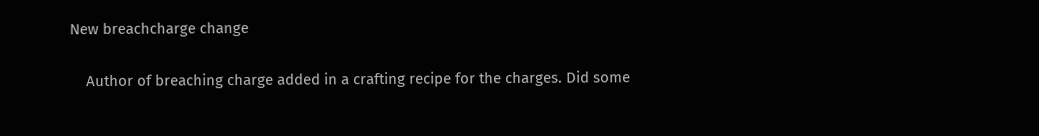New breachcharge change

    Author of breaching charge added in a crafting recipe for the charges. Did some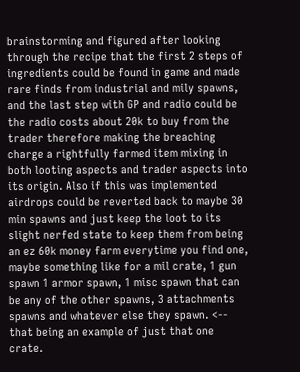brainstorming and figured after looking through the recipe that the first 2 steps of ingredients could be found in game and made rare finds from industrial and mily spawns, and the last step with GP and radio could be the radio costs about 20k to buy from the trader therefore making the breaching charge a rightfully farmed item mixing in both looting aspects and trader aspects into its origin. Also if this was implemented airdrops could be reverted back to maybe 30 min spawns and just keep the loot to its slight nerfed state to keep them from being an ez 60k money farm everytime you find one, maybe something like for a mil crate, 1 gun spawn 1 armor spawn, 1 misc spawn that can be any of the other spawns, 3 attachments spawns and whatever else they spawn. <-- that being an example of just that one crate.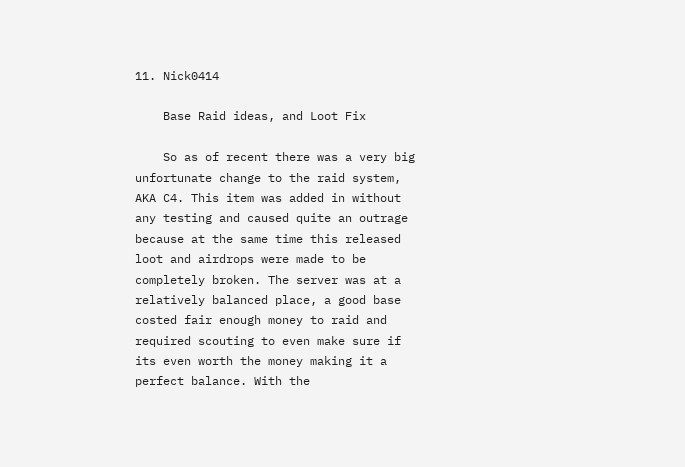11. Nick0414

    Base Raid ideas, and Loot Fix

    So as of recent there was a very big unfortunate change to the raid system, AKA C4. This item was added in without any testing and caused quite an outrage because at the same time this released loot and airdrops were made to be completely broken. The server was at a relatively balanced place, a good base costed fair enough money to raid and required scouting to even make sure if its even worth the money making it a perfect balance. With the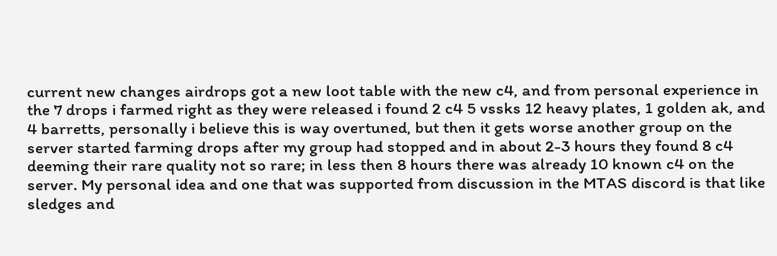current new changes airdrops got a new loot table with the new c4, and from personal experience in the 7 drops i farmed right as they were released i found 2 c4 5 vssks 12 heavy plates, 1 golden ak, and 4 barretts, personally i believe this is way overtuned, but then it gets worse another group on the server started farming drops after my group had stopped and in about 2-3 hours they found 8 c4 deeming their rare quality not so rare; in less then 8 hours there was already 10 known c4 on the server. My personal idea and one that was supported from discussion in the MTAS discord is that like sledges and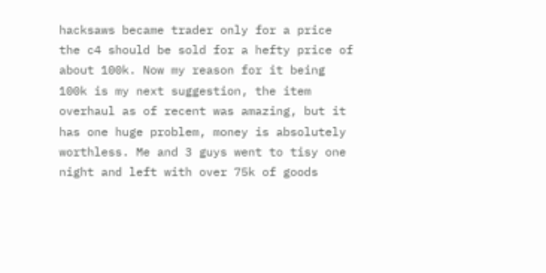hacksaws became trader only for a price the c4 should be sold for a hefty price of about 100k. Now my reason for it being 100k is my next suggestion, the item overhaul as of recent was amazing, but it has one huge problem, money is absolutely worthless. Me and 3 guys went to tisy one night and left with over 75k of goods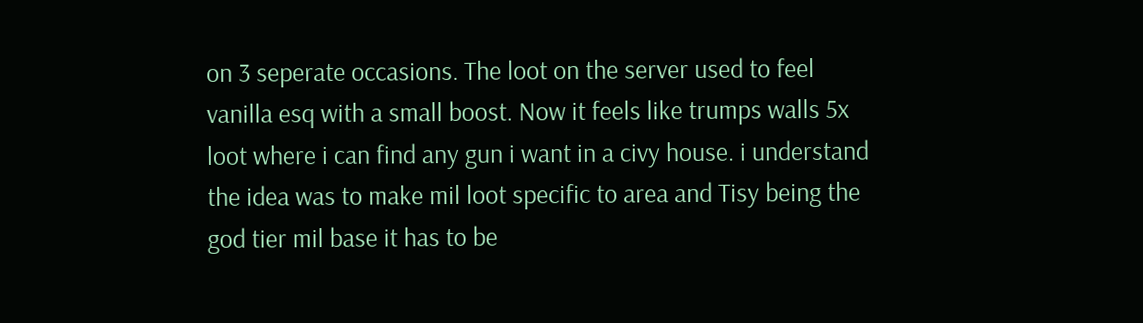on 3 seperate occasions. The loot on the server used to feel vanilla esq with a small boost. Now it feels like trumps walls 5x loot where i can find any gun i want in a civy house. i understand the idea was to make mil loot specific to area and Tisy being the god tier mil base it has to be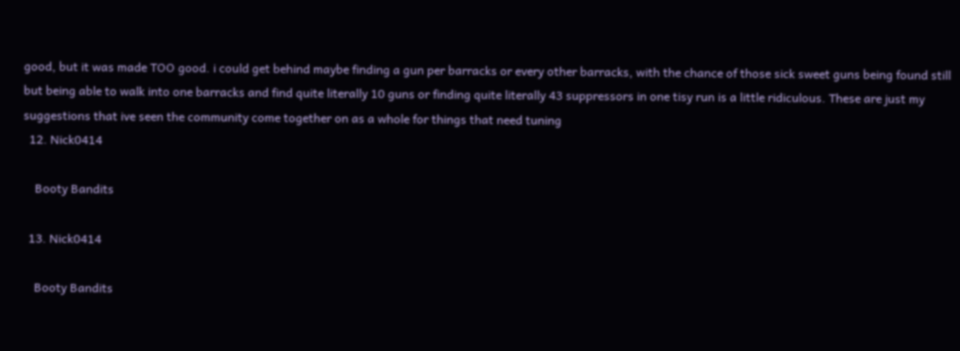good, but it was made TOO good. i could get behind maybe finding a gun per barracks or every other barracks, with the chance of those sick sweet guns being found still but being able to walk into one barracks and find quite literally 10 guns or finding quite literally 43 suppressors in one tisy run is a little ridiculous. These are just my suggestions that ive seen the community come together on as a whole for things that need tuning
  12. Nick0414

    Booty Bandits

  13. Nick0414

    Booty Bandits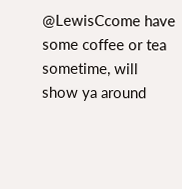@LewisCcome have some coffee or tea sometime, will show ya around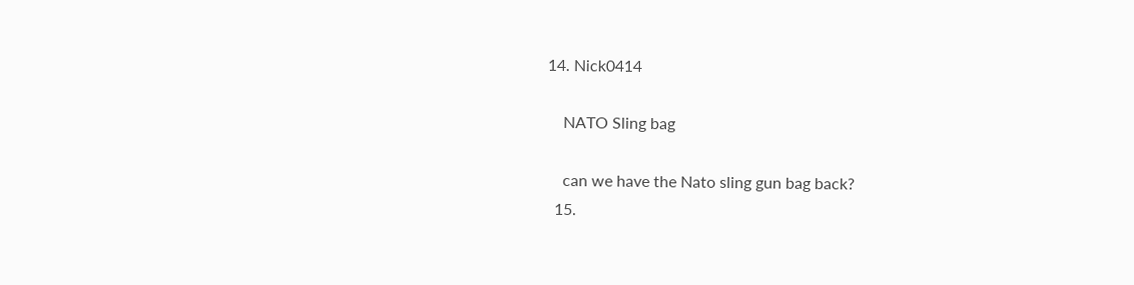14. Nick0414

    NATO Sling bag

    can we have the Nato sling gun bag back?
  15.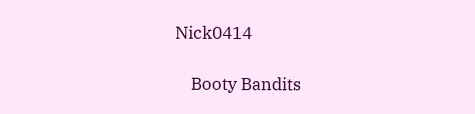Nick0414

    Booty Bandits